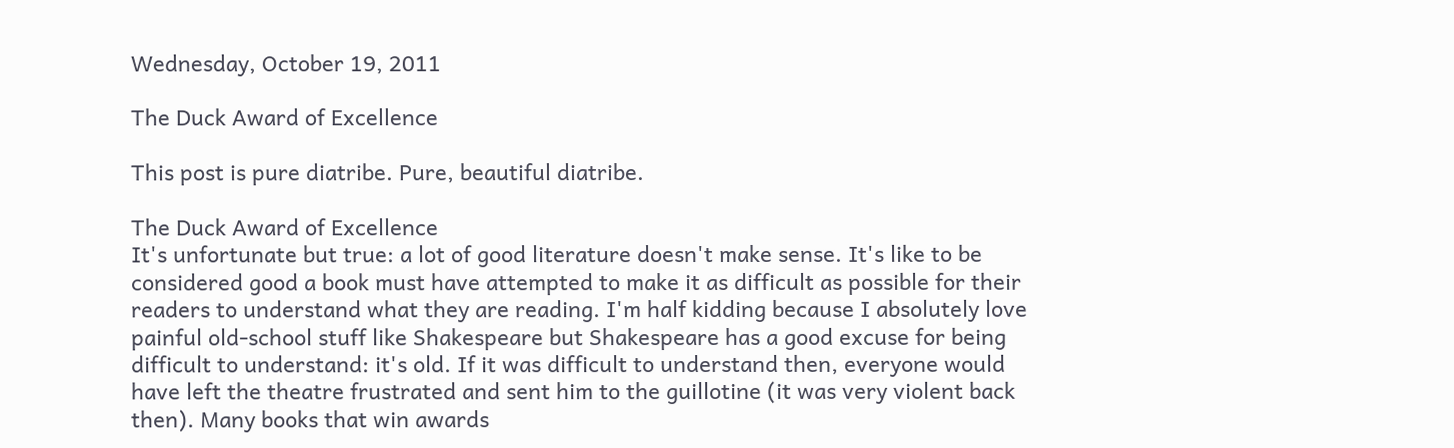Wednesday, October 19, 2011

The Duck Award of Excellence

This post is pure diatribe. Pure, beautiful diatribe.

The Duck Award of Excellence
It's unfortunate but true: a lot of good literature doesn't make sense. It's like to be considered good a book must have attempted to make it as difficult as possible for their readers to understand what they are reading. I'm half kidding because I absolutely love painful old-school stuff like Shakespeare but Shakespeare has a good excuse for being difficult to understand: it's old. If it was difficult to understand then, everyone would have left the theatre frustrated and sent him to the guillotine (it was very violent back then). Many books that win awards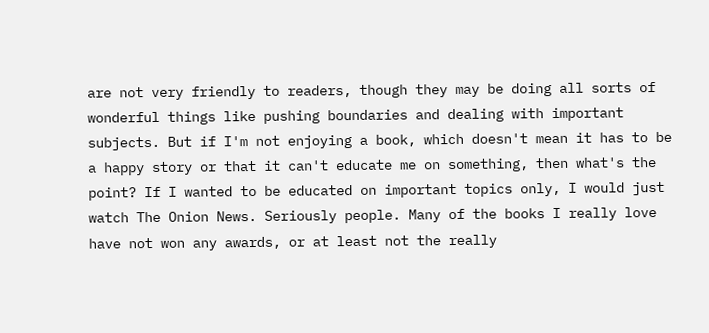are not very friendly to readers, though they may be doing all sorts of wonderful things like pushing boundaries and dealing with important subjects. But if I'm not enjoying a book, which doesn't mean it has to be a happy story or that it can't educate me on something, then what's the point? If I wanted to be educated on important topics only, I would just watch The Onion News. Seriously people. Many of the books I really love have not won any awards, or at least not the really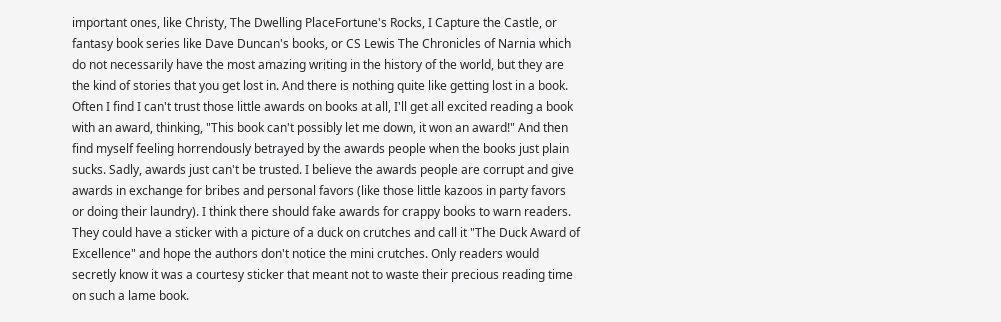important ones, like Christy, The Dwelling PlaceFortune's Rocks, I Capture the Castle, or fantasy book series like Dave Duncan's books, or CS Lewis The Chronicles of Narnia which do not necessarily have the most amazing writing in the history of the world, but they are the kind of stories that you get lost in. And there is nothing quite like getting lost in a book. Often I find I can't trust those little awards on books at all, I'll get all excited reading a book with an award, thinking, "This book can't possibly let me down, it won an award!" And then find myself feeling horrendously betrayed by the awards people when the books just plain sucks. Sadly, awards just can't be trusted. I believe the awards people are corrupt and give awards in exchange for bribes and personal favors (like those little kazoos in party favors or doing their laundry). I think there should fake awards for crappy books to warn readers. They could have a sticker with a picture of a duck on crutches and call it "The Duck Award of Excellence" and hope the authors don't notice the mini crutches. Only readers would secretly know it was a courtesy sticker that meant not to waste their precious reading time on such a lame book.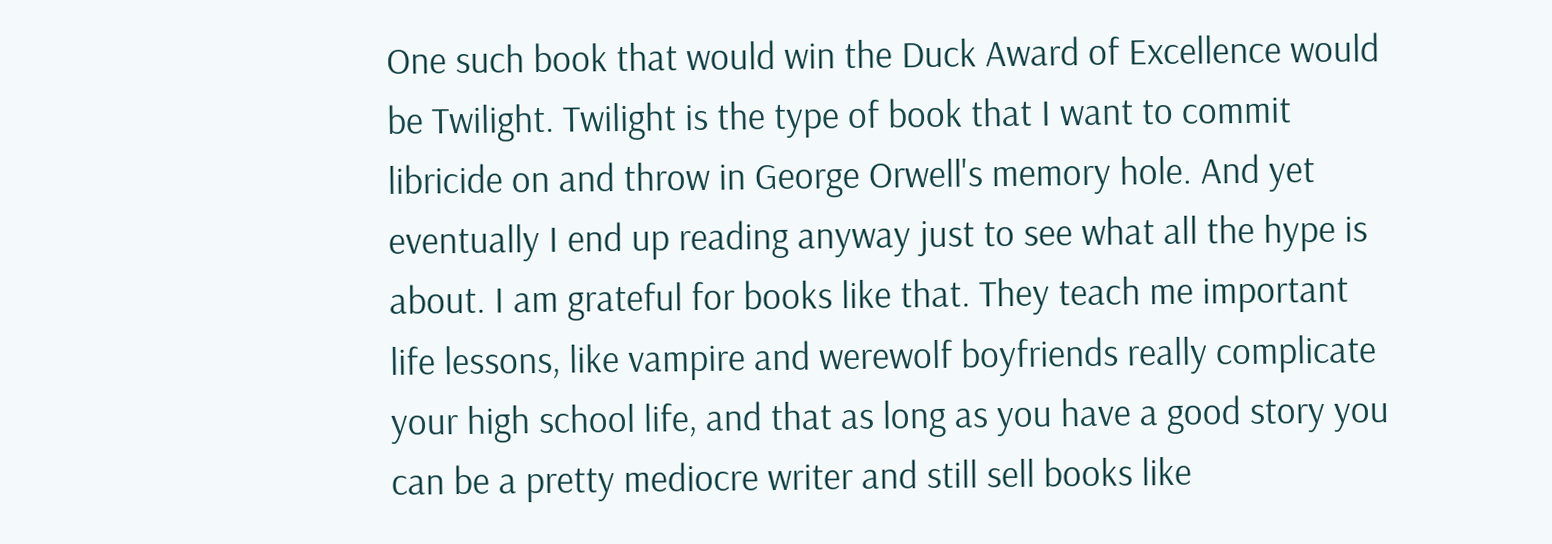One such book that would win the Duck Award of Excellence would be Twilight. Twilight is the type of book that I want to commit libricide on and throw in George Orwell's memory hole. And yet eventually I end up reading anyway just to see what all the hype is about. I am grateful for books like that. They teach me important life lessons, like vampire and werewolf boyfriends really complicate your high school life, and that as long as you have a good story you can be a pretty mediocre writer and still sell books like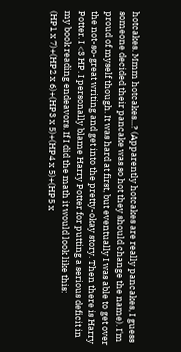hotcakes. Mmm hotcakes...? (Apparently hotcakes are really pancakes, I guess someone decided their pancake was so hot they should change the name). I'm proud of myself though. It was hard at first, but eventually I was able to get over the not-so-great writing and get into the pretty-okay story. Then there is Harry Potter. I <3 HP. I personally blame Harry Potter for putting a serious deficit in my book reading endeavors. If I did the math it would look like this:
(HP1 x 7)+(HP2 x 6)+(HP3 x 5)+(HP4 x 5)+(HP5 x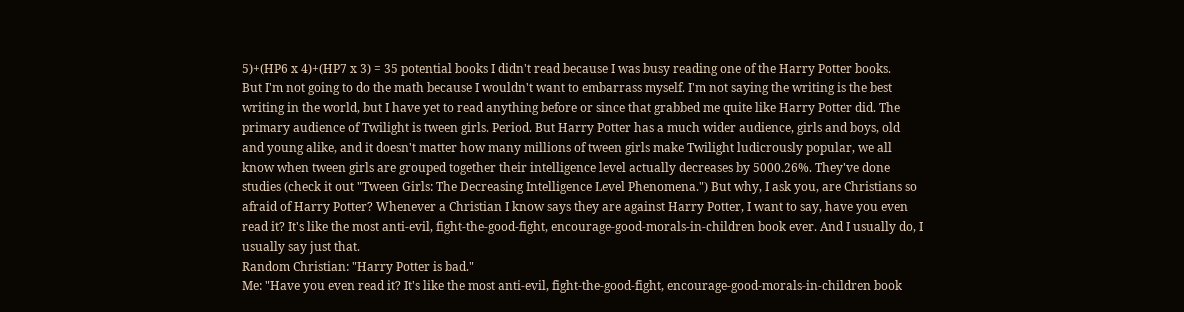5)+(HP6 x 4)+(HP7 x 3) = 35 potential books I didn't read because I was busy reading one of the Harry Potter books.
But I'm not going to do the math because I wouldn't want to embarrass myself. I'm not saying the writing is the best writing in the world, but I have yet to read anything before or since that grabbed me quite like Harry Potter did. The primary audience of Twilight is tween girls. Period. But Harry Potter has a much wider audience, girls and boys, old and young alike, and it doesn't matter how many millions of tween girls make Twilight ludicrously popular, we all know when tween girls are grouped together their intelligence level actually decreases by 5000.26%. They've done studies (check it out "Tween Girls: The Decreasing Intelligence Level Phenomena.") But why, I ask you, are Christians so afraid of Harry Potter? Whenever a Christian I know says they are against Harry Potter, I want to say, have you even read it? It's like the most anti-evil, fight-the-good-fight, encourage-good-morals-in-children book ever. And I usually do, I usually say just that.
Random Christian: "Harry Potter is bad."
Me: "Have you even read it? It's like the most anti-evil, fight-the-good-fight, encourage-good-morals-in-children book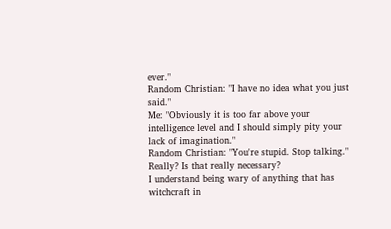ever."
Random Christian: "I have no idea what you just said."
Me: "Obviously it is too far above your intelligence level and I should simply pity your lack of imagination."
Random Christian: "You're stupid. Stop talking."
Really? Is that really necessary?
I understand being wary of anything that has witchcraft in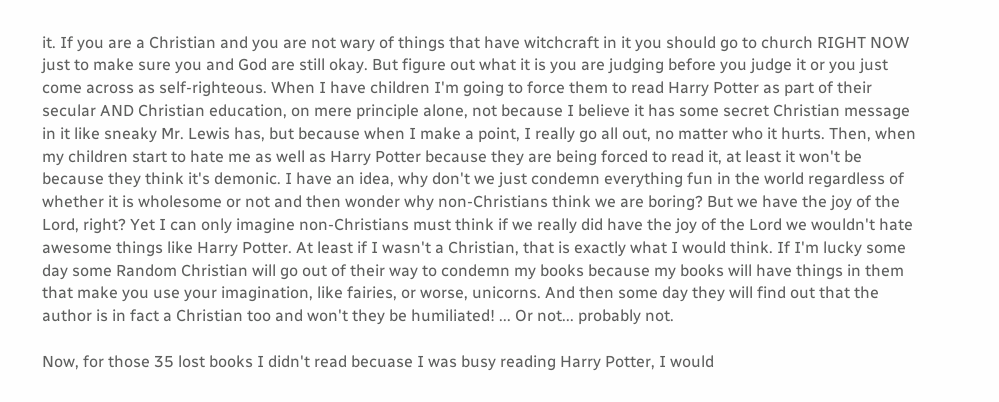it. If you are a Christian and you are not wary of things that have witchcraft in it you should go to church RIGHT NOW just to make sure you and God are still okay. But figure out what it is you are judging before you judge it or you just come across as self-righteous. When I have children I'm going to force them to read Harry Potter as part of their secular AND Christian education, on mere principle alone, not because I believe it has some secret Christian message in it like sneaky Mr. Lewis has, but because when I make a point, I really go all out, no matter who it hurts. Then, when my children start to hate me as well as Harry Potter because they are being forced to read it, at least it won't be because they think it's demonic. I have an idea, why don't we just condemn everything fun in the world regardless of whether it is wholesome or not and then wonder why non-Christians think we are boring? But we have the joy of the Lord, right? Yet I can only imagine non-Christians must think if we really did have the joy of the Lord we wouldn't hate awesome things like Harry Potter. At least if I wasn't a Christian, that is exactly what I would think. If I'm lucky some day some Random Christian will go out of their way to condemn my books because my books will have things in them that make you use your imagination, like fairies, or worse, unicorns. And then some day they will find out that the author is in fact a Christian too and won't they be humiliated! ... Or not... probably not.

Now, for those 35 lost books I didn't read becuase I was busy reading Harry Potter, I would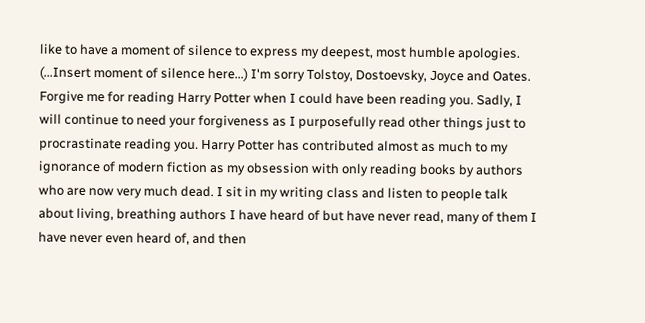like to have a moment of silence to express my deepest, most humble apologies. (...Insert moment of silence here...) I'm sorry Tolstoy, Dostoevsky, Joyce and Oates. Forgive me for reading Harry Potter when I could have been reading you. Sadly, I will continue to need your forgiveness as I purposefully read other things just to procrastinate reading you. Harry Potter has contributed almost as much to my ignorance of modern fiction as my obsession with only reading books by authors who are now very much dead. I sit in my writing class and listen to people talk about living, breathing authors I have heard of but have never read, many of them I have never even heard of, and then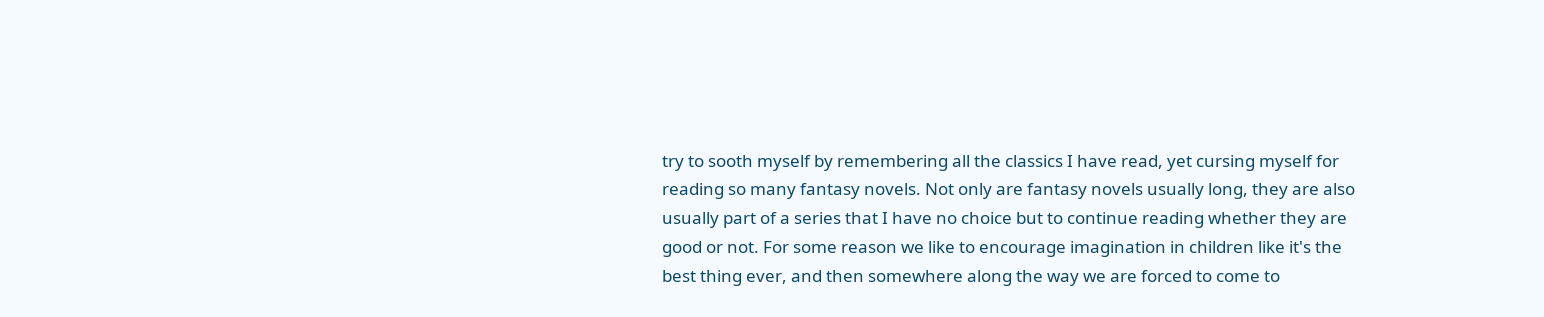try to sooth myself by remembering all the classics I have read, yet cursing myself for reading so many fantasy novels. Not only are fantasy novels usually long, they are also usually part of a series that I have no choice but to continue reading whether they are good or not. For some reason we like to encourage imagination in children like it's the best thing ever, and then somewhere along the way we are forced to come to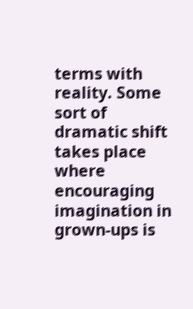terms with reality. Some sort of dramatic shift takes place where encouraging imagination in grown-ups is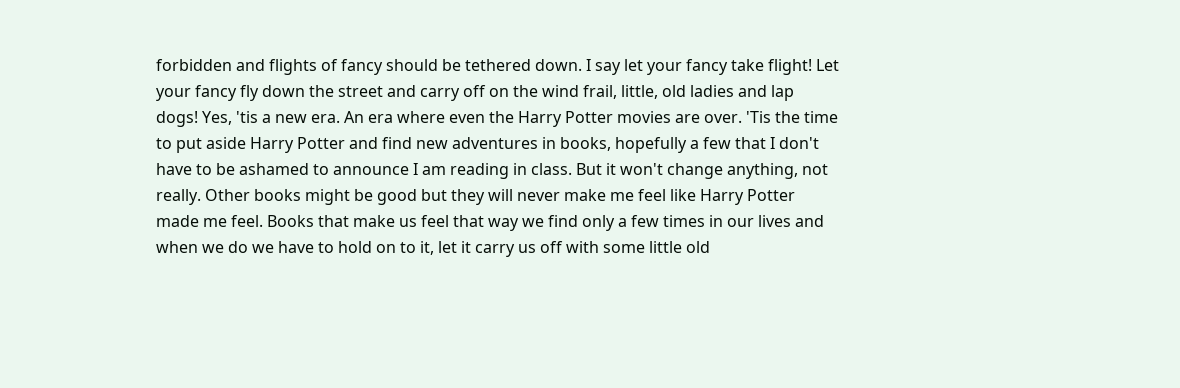forbidden and flights of fancy should be tethered down. I say let your fancy take flight! Let your fancy fly down the street and carry off on the wind frail, little, old ladies and lap dogs! Yes, 'tis a new era. An era where even the Harry Potter movies are over. 'Tis the time to put aside Harry Potter and find new adventures in books, hopefully a few that I don't have to be ashamed to announce I am reading in class. But it won't change anything, not really. Other books might be good but they will never make me feel like Harry Potter made me feel. Books that make us feel that way we find only a few times in our lives and when we do we have to hold on to it, let it carry us off with some little old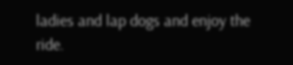ladies and lap dogs and enjoy the ride.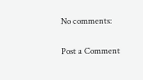No comments:

Post a Comment